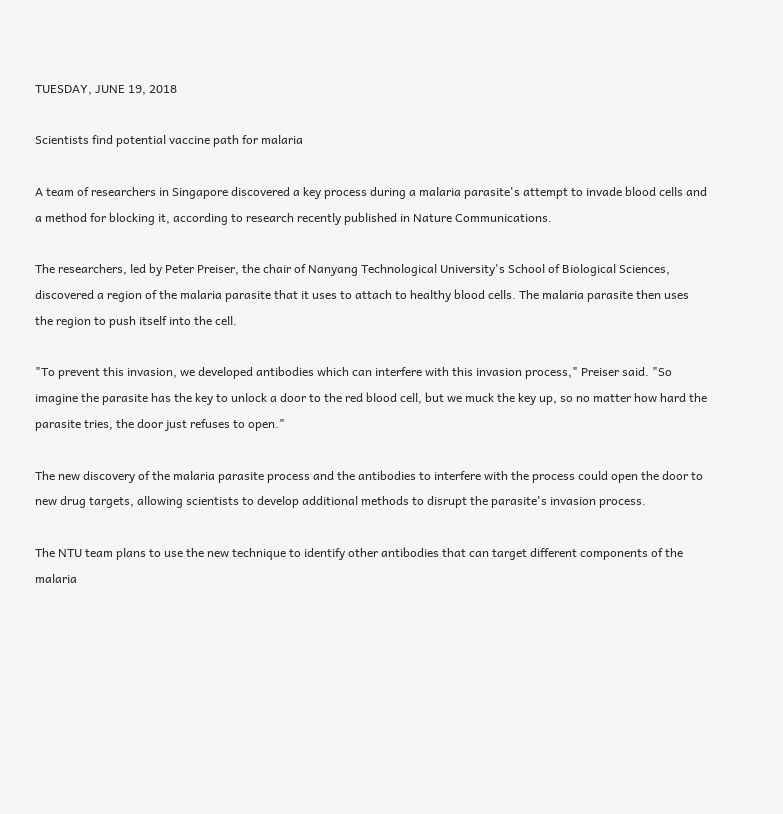TUESDAY, JUNE 19, 2018

Scientists find potential vaccine path for malaria

A team of researchers in Singapore discovered a key process during a malaria parasite's attempt to invade blood cells and a method for blocking it, according to research recently published in Nature Communications.

The researchers, led by Peter Preiser, the chair of Nanyang Technological University's School of Biological Sciences, discovered a region of the malaria parasite that it uses to attach to healthy blood cells. The malaria parasite then uses the region to push itself into the cell.

"To prevent this invasion, we developed antibodies which can interfere with this invasion process," Preiser said. "So imagine the parasite has the key to unlock a door to the red blood cell, but we muck the key up, so no matter how hard the parasite tries, the door just refuses to open."

The new discovery of the malaria parasite process and the antibodies to interfere with the process could open the door to new drug targets, allowing scientists to develop additional methods to disrupt the parasite's invasion process.

The NTU team plans to use the new technique to identify other antibodies that can target different components of the malaria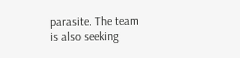parasite. The team is also seeking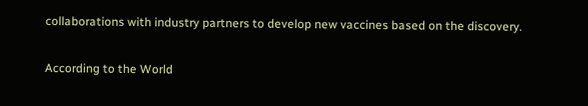collaborations with industry partners to develop new vaccines based on the discovery.

According to the World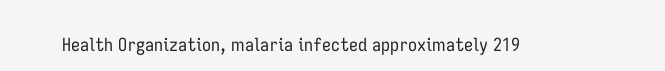Health Organization, malaria infected approximately 219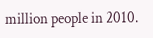million people in 2010.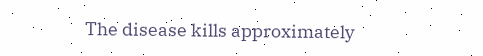The disease kills approximately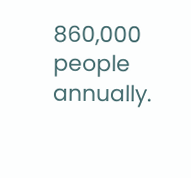860,000 people annually.